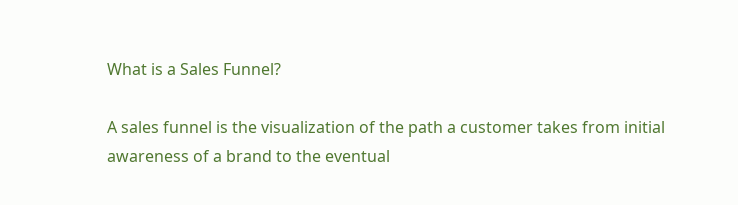What is a Sales Funnel?

A sales funnel is the visualization of the path a customer takes from initial awareness of a brand to the eventual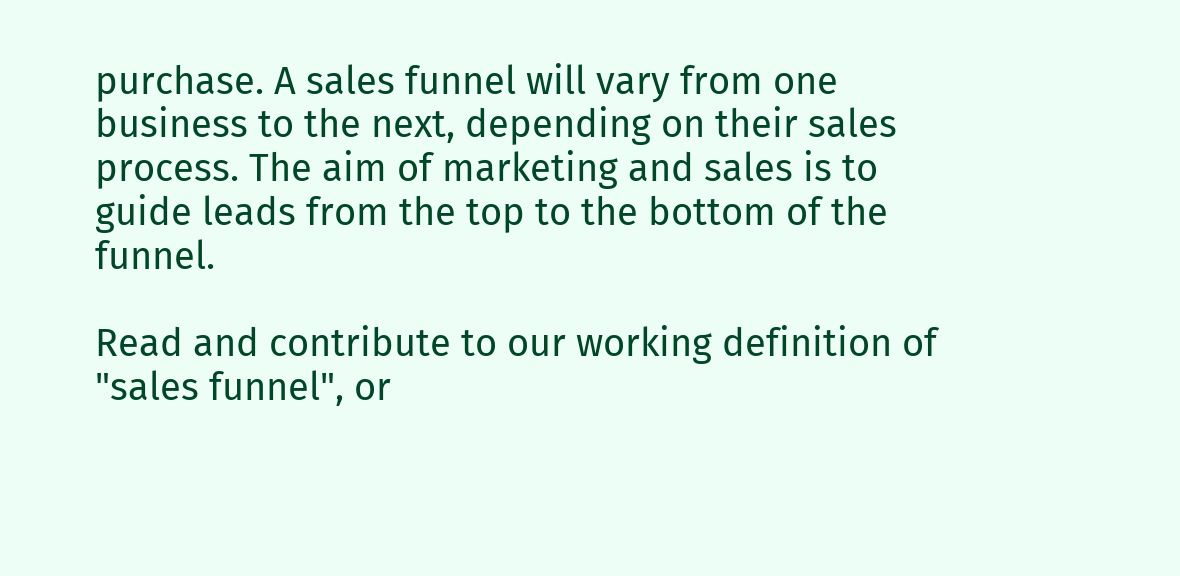purchase. A sales funnel will vary from one business to the next, depending on their sales process. The aim of marketing and sales is to guide leads from the top to the bottom of the funnel.

Read and contribute to our working definition of "sales funnel", or